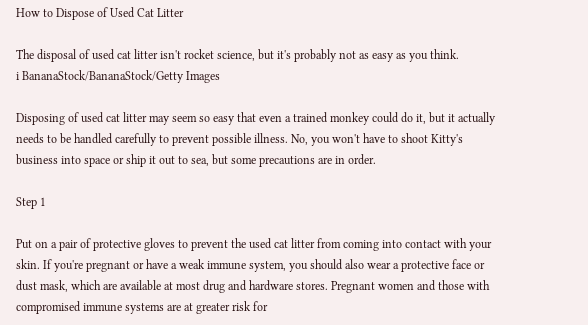How to Dispose of Used Cat Litter

The disposal of used cat litter isn't rocket science, but it's probably not as easy as you think.
i BananaStock/BananaStock/Getty Images

Disposing of used cat litter may seem so easy that even a trained monkey could do it, but it actually needs to be handled carefully to prevent possible illness. No, you won't have to shoot Kitty's business into space or ship it out to sea, but some precautions are in order.

Step 1

Put on a pair of protective gloves to prevent the used cat litter from coming into contact with your skin. If you're pregnant or have a weak immune system, you should also wear a protective face or dust mask, which are available at most drug and hardware stores. Pregnant women and those with compromised immune systems are at greater risk for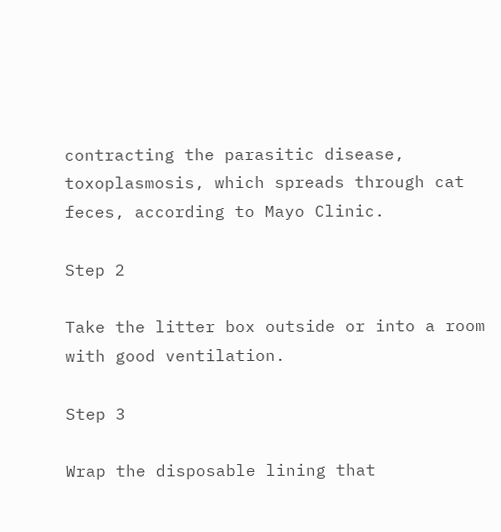contracting the parasitic disease, toxoplasmosis, which spreads through cat feces, according to Mayo Clinic.

Step 2

Take the litter box outside or into a room with good ventilation.

Step 3

Wrap the disposable lining that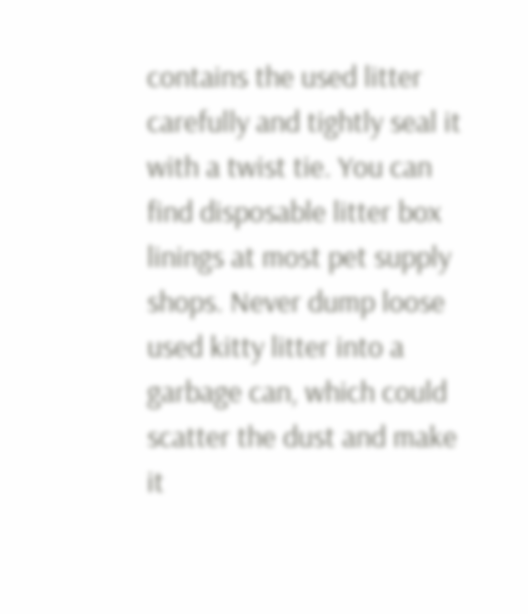contains the used litter carefully and tightly seal it with a twist tie. You can find disposable litter box linings at most pet supply shops. Never dump loose used kitty litter into a garbage can, which could scatter the dust and make it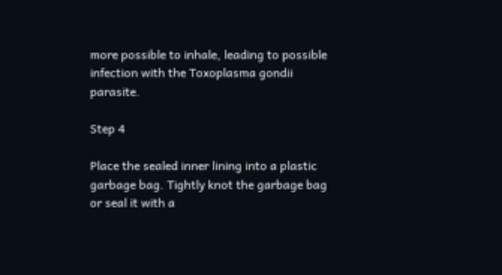more possible to inhale, leading to possible infection with the Toxoplasma gondii parasite.

Step 4

Place the sealed inner lining into a plastic garbage bag. Tightly knot the garbage bag or seal it with a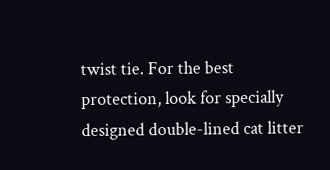twist tie. For the best protection, look for specially designed double-lined cat litter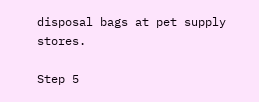disposal bags at pet supply stores.

Step 5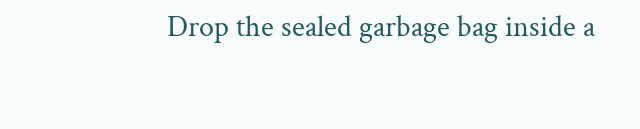Drop the sealed garbage bag inside a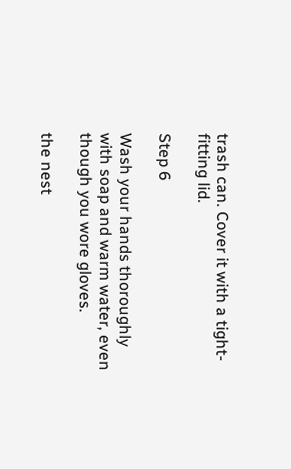trash can. Cover it with a tight-fitting lid.

Step 6

Wash your hands thoroughly with soap and warm water, even though you wore gloves.

the nest